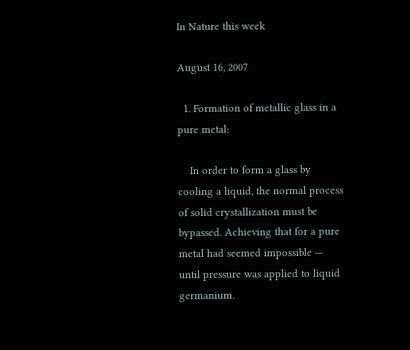In Nature this week

August 16, 2007

  1. Formation of metallic glass in a pure metal:

    In order to form a glass by cooling a liquid, the normal process of solid crystallization must be bypassed. Achieving that for a pure metal had seemed impossible — until pressure was applied to liquid germanium.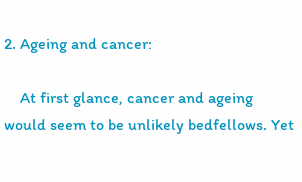2. Ageing and cancer:

    At first glance, cancer and ageing would seem to be unlikely bedfellows. Yet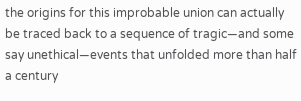the origins for this improbable union can actually be traced back to a sequence of tragic—and some say unethical—events that unfolded more than half a century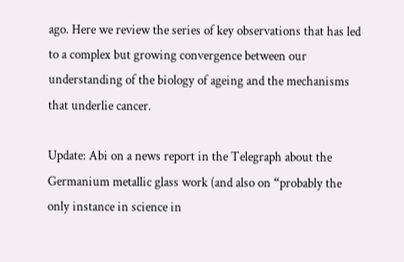ago. Here we review the series of key observations that has led to a complex but growing convergence between our understanding of the biology of ageing and the mechanisms that underlie cancer.

Update: Abi on a news report in the Telegraph about the Germanium metallic glass work (and also on “probably the only instance in science in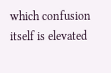which confusion itself is elevated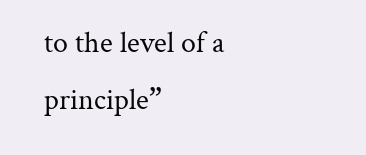to the level of a principle”